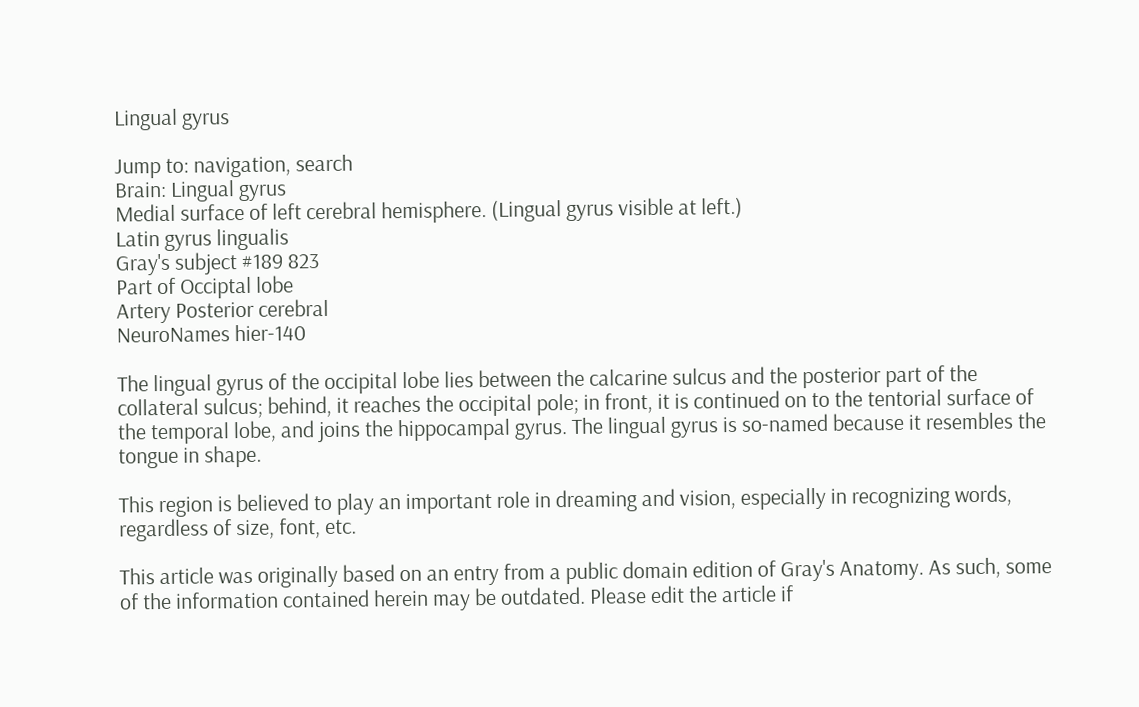Lingual gyrus

Jump to: navigation, search
Brain: Lingual gyrus
Medial surface of left cerebral hemisphere. (Lingual gyrus visible at left.)
Latin gyrus lingualis
Gray's subject #189 823
Part of Occiptal lobe
Artery Posterior cerebral
NeuroNames hier-140

The lingual gyrus of the occipital lobe lies between the calcarine sulcus and the posterior part of the collateral sulcus; behind, it reaches the occipital pole; in front, it is continued on to the tentorial surface of the temporal lobe, and joins the hippocampal gyrus. The lingual gyrus is so-named because it resembles the tongue in shape.

This region is believed to play an important role in dreaming and vision, especially in recognizing words, regardless of size, font, etc.

This article was originally based on an entry from a public domain edition of Gray's Anatomy. As such, some of the information contained herein may be outdated. Please edit the article if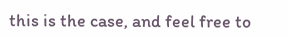this is the case, and feel free to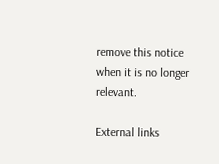remove this notice when it is no longer relevant.

External links